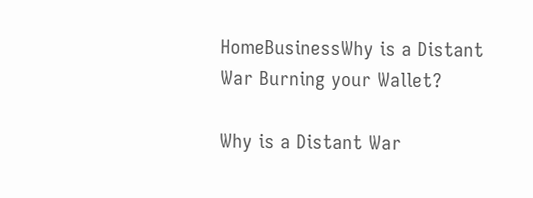HomeBusinessWhy is a Distant War Burning your Wallet?

Why is a Distant War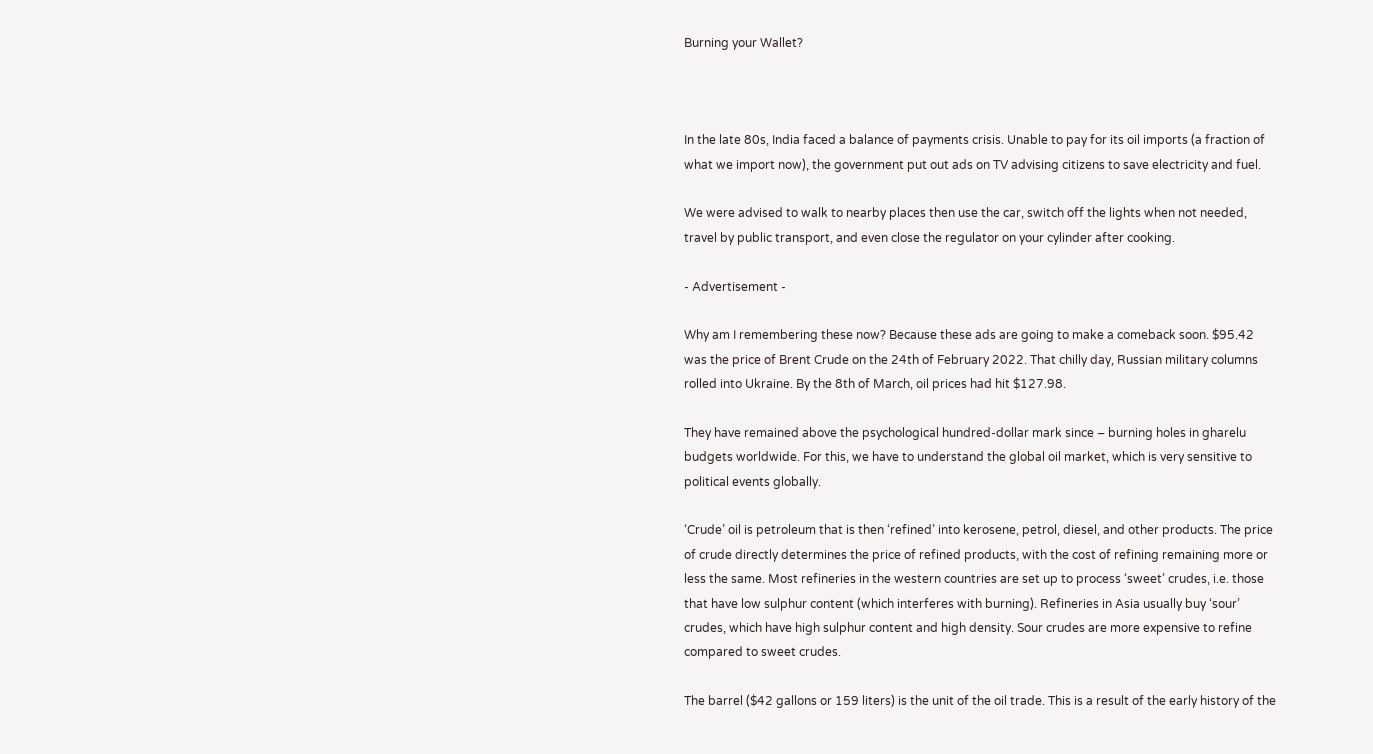Burning your Wallet?



In the late 80s, India faced a balance of payments crisis. Unable to pay for its oil imports (a fraction of what we import now), the government put out ads on TV advising citizens to save electricity and fuel.

We were advised to walk to nearby places then use the car, switch off the lights when not needed, travel by public transport, and even close the regulator on your cylinder after cooking.

- Advertisement -

Why am I remembering these now? Because these ads are going to make a comeback soon. $95.42 was the price of Brent Crude on the 24th of February 2022. That chilly day, Russian military columns rolled into Ukraine. By the 8th of March, oil prices had hit $127.98.

They have remained above the psychological hundred-dollar mark since – burning holes in gharelu budgets worldwide. For this, we have to understand the global oil market, which is very sensitive to political events globally.

‘Crude’ oil is petroleum that is then ‘refined’ into kerosene, petrol, diesel, and other products. The price of crude directly determines the price of refined products, with the cost of refining remaining more or less the same. Most refineries in the western countries are set up to process ‘sweet’ crudes, i.e. those that have low sulphur content (which interferes with burning). Refineries in Asia usually buy ‘sour’ crudes, which have high sulphur content and high density. Sour crudes are more expensive to refine compared to sweet crudes.

The barrel ($42 gallons or 159 liters) is the unit of the oil trade. This is a result of the early history of the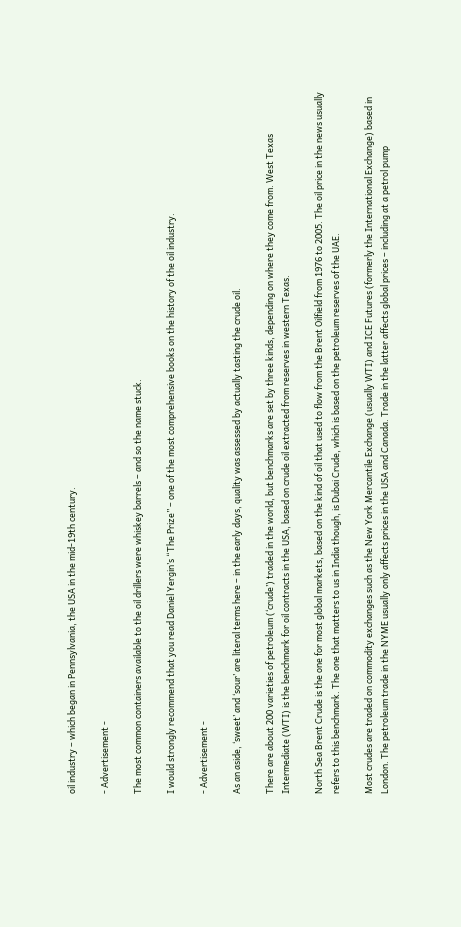oil industry – which began in Pennsylvania, the USA in the mid-19th century.

- Advertisement -

The most common containers available to the oil drillers were whiskey barrels – and so the name stuck.

I would strongly recommend that you read Daniel Yergin’s “The Prize” – one of the most comprehensive books on the history of the oil industry.

- Advertisement -

As an aside, ‘sweet’ and ‘sour’ are literal terms here – in the early days, quality was assessed by actually tasting the crude oil.

There are about 200 varieties of petroleum (‘crude’) traded in the world, but benchmarks are set by three kinds, depending on where they come from. West Texas Intermediate (WTI) is the benchmark for oil contracts in the USA, based on crude oil extracted from reserves in western Texas.

North Sea Brent Crude is the one for most global markets, based on the kind of oil that used to flow from the Brent Oilfield from 1976 to 2005. The oil price in the news usually refers to this benchmark. The one that matters to us in India though, is Dubai Crude, which is based on the petroleum reserves of the UAE.

Most crudes are traded on commodity exchanges such as the New York Mercantile Exchange (usually WTI) and ICE Futures (formerly the International Exchange) based in London. The petroleum trade in the NYME usually only affects prices in the USA and Canada. Trade in the latter affects global prices – including at a petrol pump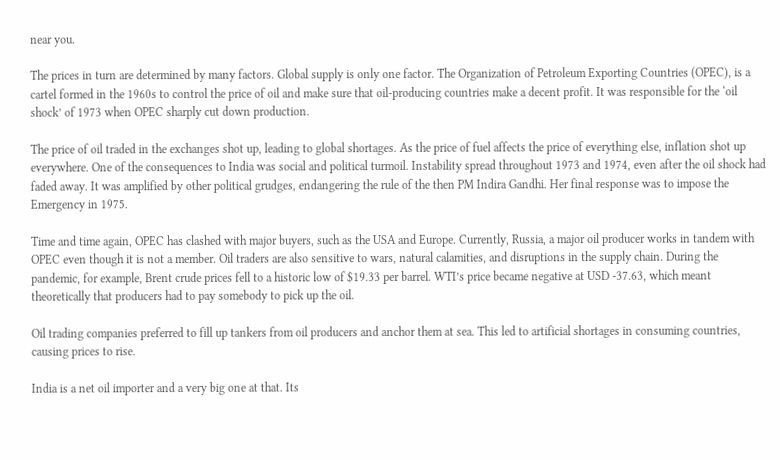near you.

The prices in turn are determined by many factors. Global supply is only one factor. The Organization of Petroleum Exporting Countries (OPEC), is a cartel formed in the 1960s to control the price of oil and make sure that oil-producing countries make a decent profit. It was responsible for the ‘oil shock’ of 1973 when OPEC sharply cut down production.

The price of oil traded in the exchanges shot up, leading to global shortages. As the price of fuel affects the price of everything else, inflation shot up everywhere. One of the consequences to India was social and political turmoil. Instability spread throughout 1973 and 1974, even after the oil shock had faded away. It was amplified by other political grudges, endangering the rule of the then PM Indira Gandhi. Her final response was to impose the Emergency in 1975.

Time and time again, OPEC has clashed with major buyers, such as the USA and Europe. Currently, Russia, a major oil producer works in tandem with OPEC even though it is not a member. Oil traders are also sensitive to wars, natural calamities, and disruptions in the supply chain. During the pandemic, for example, Brent crude prices fell to a historic low of $19.33 per barrel. WTI’s price became negative at USD -37.63, which meant theoretically that producers had to pay somebody to pick up the oil.

Oil trading companies preferred to fill up tankers from oil producers and anchor them at sea. This led to artificial shortages in consuming countries, causing prices to rise.

India is a net oil importer and a very big one at that. Its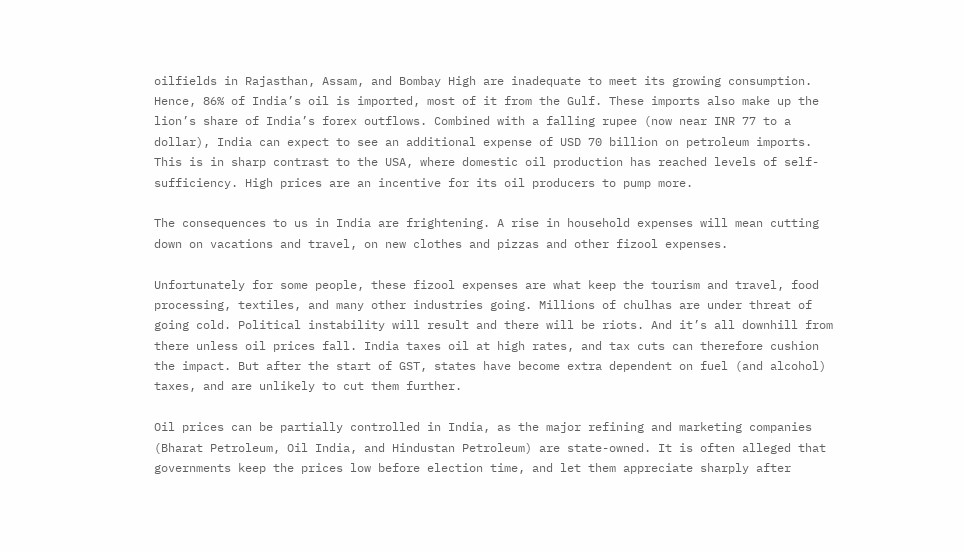oilfields in Rajasthan, Assam, and Bombay High are inadequate to meet its growing consumption. Hence, 86% of India’s oil is imported, most of it from the Gulf. These imports also make up the lion’s share of India’s forex outflows. Combined with a falling rupee (now near INR 77 to a dollar), India can expect to see an additional expense of USD 70 billion on petroleum imports. This is in sharp contrast to the USA, where domestic oil production has reached levels of self-sufficiency. High prices are an incentive for its oil producers to pump more.

The consequences to us in India are frightening. A rise in household expenses will mean cutting down on vacations and travel, on new clothes and pizzas and other fizool expenses.

Unfortunately for some people, these fizool expenses are what keep the tourism and travel, food processing, textiles, and many other industries going. Millions of chulhas are under threat of going cold. Political instability will result and there will be riots. And it’s all downhill from there unless oil prices fall. India taxes oil at high rates, and tax cuts can therefore cushion the impact. But after the start of GST, states have become extra dependent on fuel (and alcohol) taxes, and are unlikely to cut them further.

Oil prices can be partially controlled in India, as the major refining and marketing companies (Bharat Petroleum, Oil India, and Hindustan Petroleum) are state-owned. It is often alleged that governments keep the prices low before election time, and let them appreciate sharply after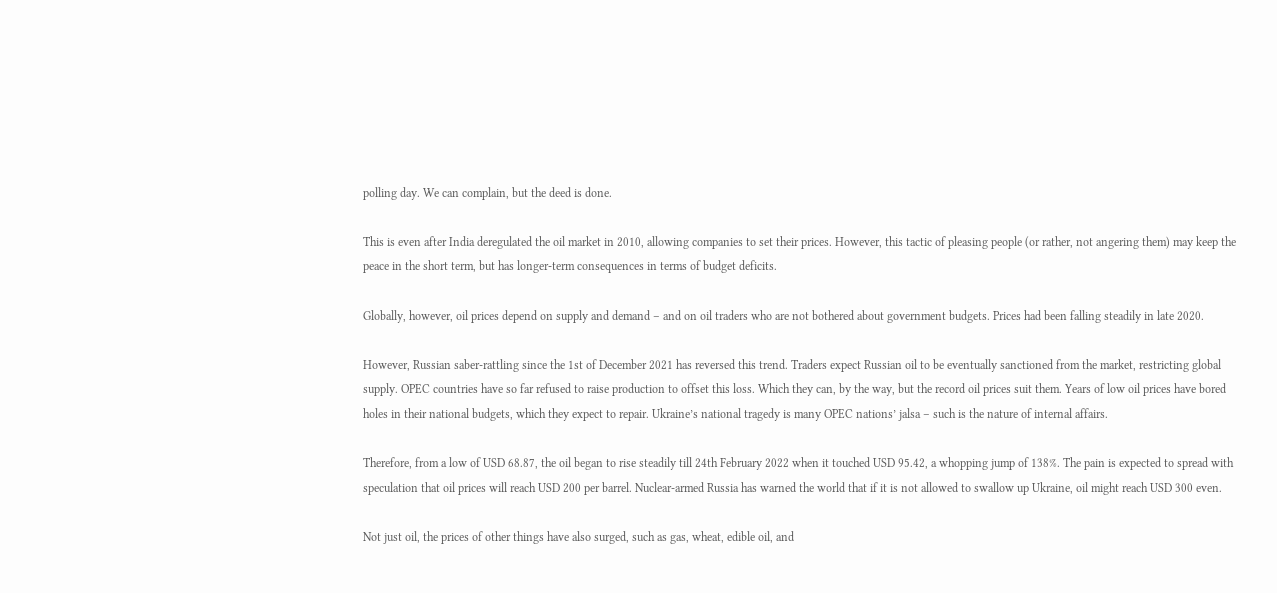polling day. We can complain, but the deed is done.

This is even after India deregulated the oil market in 2010, allowing companies to set their prices. However, this tactic of pleasing people (or rather, not angering them) may keep the peace in the short term, but has longer-term consequences in terms of budget deficits.

Globally, however, oil prices depend on supply and demand – and on oil traders who are not bothered about government budgets. Prices had been falling steadily in late 2020.

However, Russian saber-rattling since the 1st of December 2021 has reversed this trend. Traders expect Russian oil to be eventually sanctioned from the market, restricting global supply. OPEC countries have so far refused to raise production to offset this loss. Which they can, by the way, but the record oil prices suit them. Years of low oil prices have bored holes in their national budgets, which they expect to repair. Ukraine’s national tragedy is many OPEC nations’ jalsa – such is the nature of internal affairs.

Therefore, from a low of USD 68.87, the oil began to rise steadily till 24th February 2022 when it touched USD 95.42, a whopping jump of 138%. The pain is expected to spread with speculation that oil prices will reach USD 200 per barrel. Nuclear-armed Russia has warned the world that if it is not allowed to swallow up Ukraine, oil might reach USD 300 even.

Not just oil, the prices of other things have also surged, such as gas, wheat, edible oil, and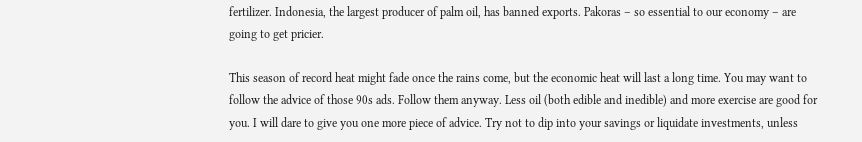fertilizer. Indonesia, the largest producer of palm oil, has banned exports. Pakoras – so essential to our economy – are going to get pricier.

This season of record heat might fade once the rains come, but the economic heat will last a long time. You may want to follow the advice of those 90s ads. Follow them anyway. Less oil (both edible and inedible) and more exercise are good for you. I will dare to give you one more piece of advice. Try not to dip into your savings or liquidate investments, unless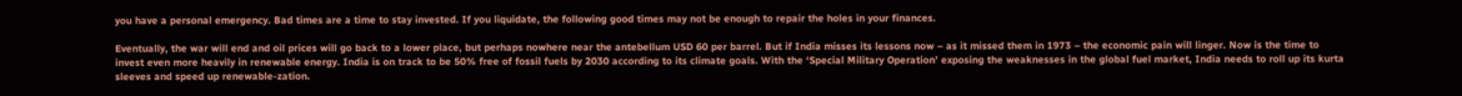you have a personal emergency. Bad times are a time to stay invested. If you liquidate, the following good times may not be enough to repair the holes in your finances.

Eventually, the war will end and oil prices will go back to a lower place, but perhaps nowhere near the antebellum USD 60 per barrel. But if India misses its lessons now – as it missed them in 1973 – the economic pain will linger. Now is the time to invest even more heavily in renewable energy. India is on track to be 50% free of fossil fuels by 2030 according to its climate goals. With the ‘Special Military Operation’ exposing the weaknesses in the global fuel market, India needs to roll up its kurta sleeves and speed up renewable-zation.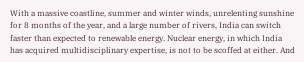With a massive coastline, summer and winter winds, unrelenting sunshine for 8 months of the year, and a large number of rivers, India can switch faster than expected to renewable energy. Nuclear energy, in which India has acquired multidisciplinary expertise, is not to be scoffed at either. And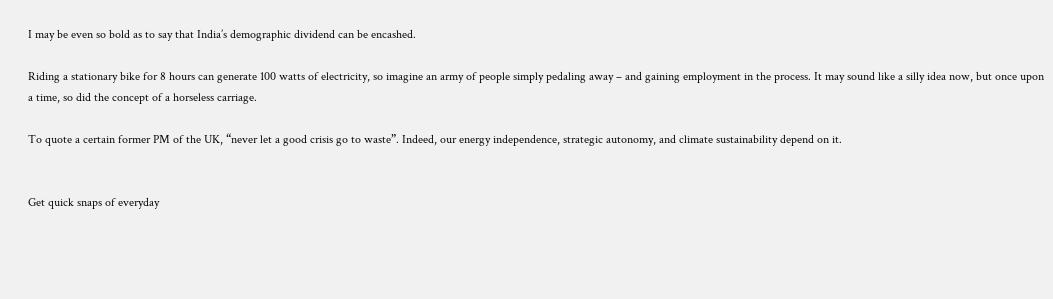I may be even so bold as to say that India’s demographic dividend can be encashed.

Riding a stationary bike for 8 hours can generate 100 watts of electricity, so imagine an army of people simply pedaling away – and gaining employment in the process. It may sound like a silly idea now, but once upon a time, so did the concept of a horseless carriage.

To quote a certain former PM of the UK, “never let a good crisis go to waste”. Indeed, our energy independence, strategic autonomy, and climate sustainability depend on it.


Get quick snaps of everyday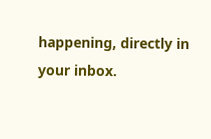happening, directly in your inbox.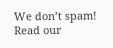We don’t spam! Read our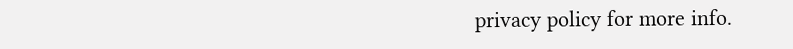privacy policy for more info.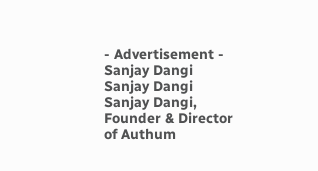- Advertisement -
Sanjay Dangi
Sanjay Dangi
Sanjay Dangi, Founder & Director of Authum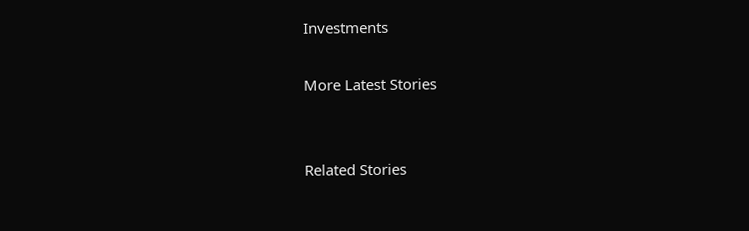Investments

More Latest Stories


Related Stories